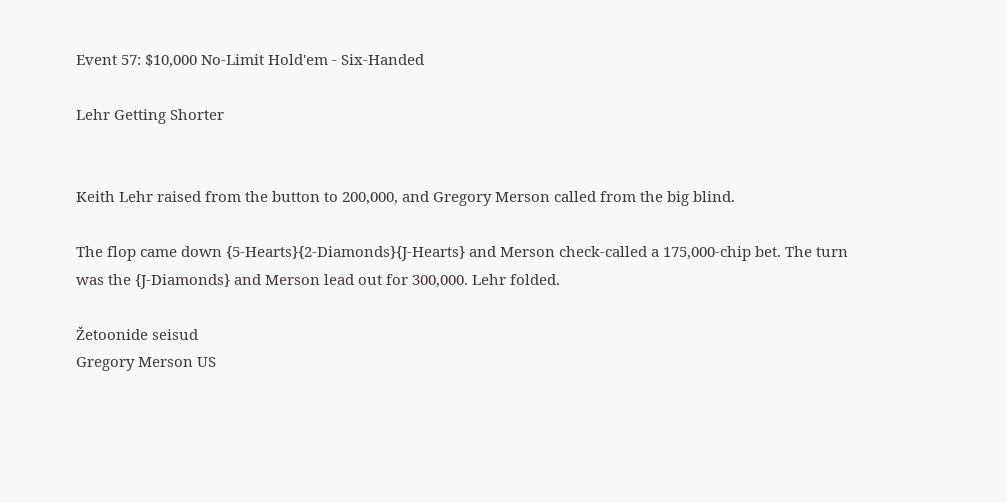Event 57: $10,000 No-Limit Hold'em - Six-Handed

Lehr Getting Shorter


Keith Lehr raised from the button to 200,000, and Gregory Merson called from the big blind.

The flop came down {5-Hearts}{2-Diamonds}{J-Hearts} and Merson check-called a 175,000-chip bet. The turn was the {J-Diamonds} and Merson lead out for 300,000. Lehr folded.

Žetoonide seisud
Gregory Merson US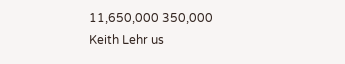11,650,000 350,000
Keith Lehr us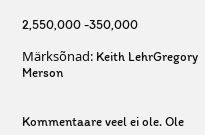2,550,000 -350,000

Märksõnad: Keith LehrGregory Merson


Kommentaare veel ei ole. Ole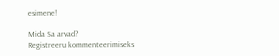esimene!

Mida Sa arvad?
Registreeru kommenteerimiseks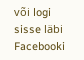või logi sisse läbi Facebooki